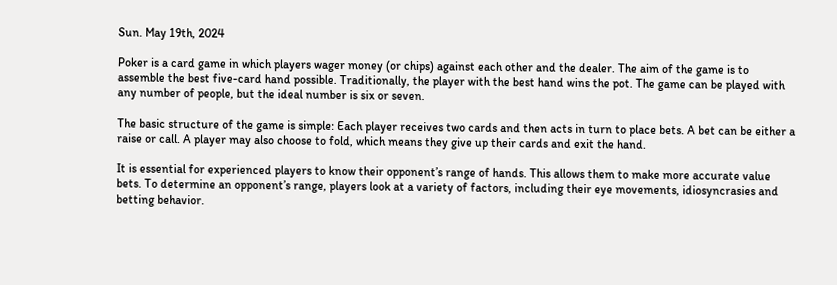Sun. May 19th, 2024

Poker is a card game in which players wager money (or chips) against each other and the dealer. The aim of the game is to assemble the best five-card hand possible. Traditionally, the player with the best hand wins the pot. The game can be played with any number of people, but the ideal number is six or seven.

The basic structure of the game is simple: Each player receives two cards and then acts in turn to place bets. A bet can be either a raise or call. A player may also choose to fold, which means they give up their cards and exit the hand.

It is essential for experienced players to know their opponent’s range of hands. This allows them to make more accurate value bets. To determine an opponent’s range, players look at a variety of factors, including their eye movements, idiosyncrasies and betting behavior.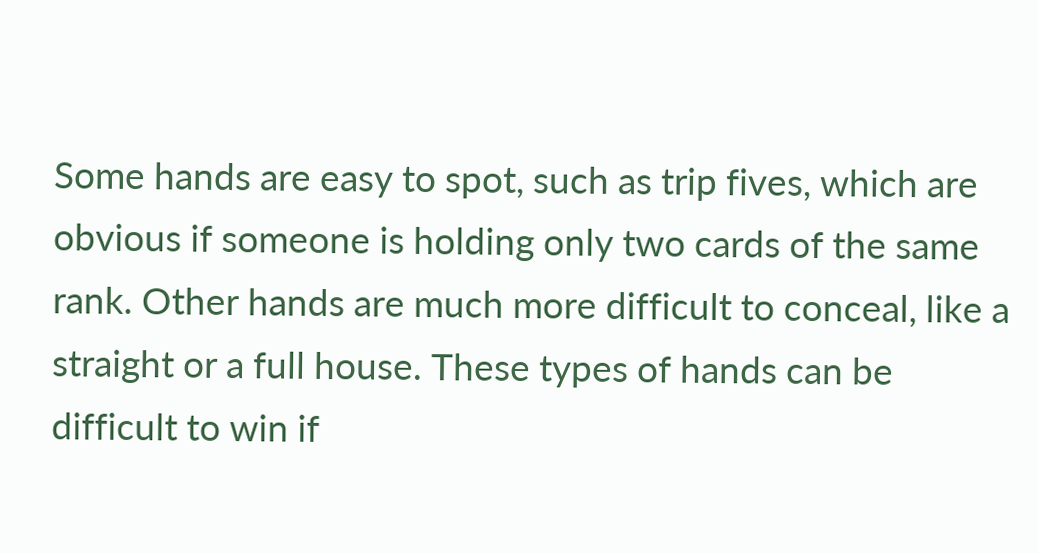Some hands are easy to spot, such as trip fives, which are obvious if someone is holding only two cards of the same rank. Other hands are much more difficult to conceal, like a straight or a full house. These types of hands can be difficult to win if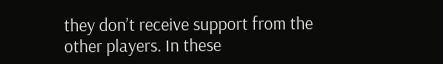they don’t receive support from the other players. In these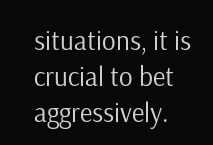situations, it is crucial to bet aggressively.